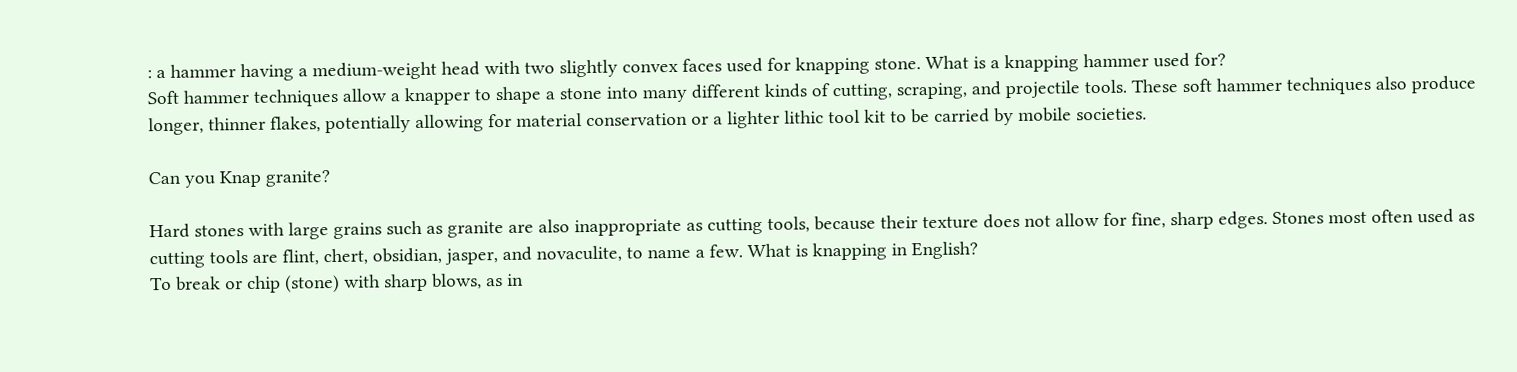: a hammer having a medium-weight head with two slightly convex faces used for knapping stone. What is a knapping hammer used for?
Soft hammer techniques allow a knapper to shape a stone into many different kinds of cutting, scraping, and projectile tools. These soft hammer techniques also produce longer, thinner flakes, potentially allowing for material conservation or a lighter lithic tool kit to be carried by mobile societies.

Can you Knap granite?

Hard stones with large grains such as granite are also inappropriate as cutting tools, because their texture does not allow for fine, sharp edges. Stones most often used as cutting tools are flint, chert, obsidian, jasper, and novaculite, to name a few. What is knapping in English?
To break or chip (stone) with sharp blows, as in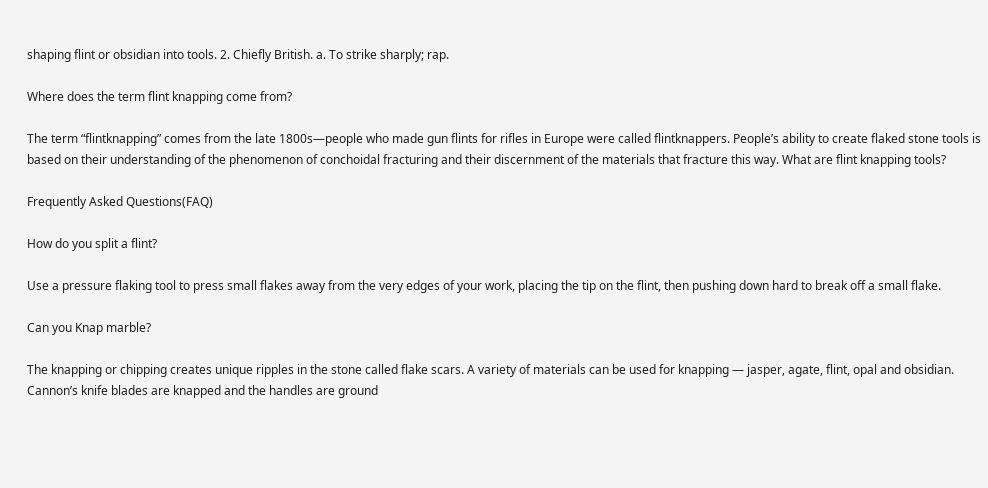shaping flint or obsidian into tools. 2. Chiefly British. a. To strike sharply; rap.

Where does the term flint knapping come from?

The term “flintknapping” comes from the late 1800s—people who made gun flints for rifles in Europe were called flintknappers. People’s ability to create flaked stone tools is based on their understanding of the phenomenon of conchoidal fracturing and their discernment of the materials that fracture this way. What are flint knapping tools?

Frequently Asked Questions(FAQ)

How do you split a flint?

Use a pressure flaking tool to press small flakes away from the very edges of your work, placing the tip on the flint, then pushing down hard to break off a small flake.

Can you Knap marble?

The knapping or chipping creates unique ripples in the stone called flake scars. A variety of materials can be used for knapping — jasper, agate, flint, opal and obsidian. Cannon’s knife blades are knapped and the handles are ground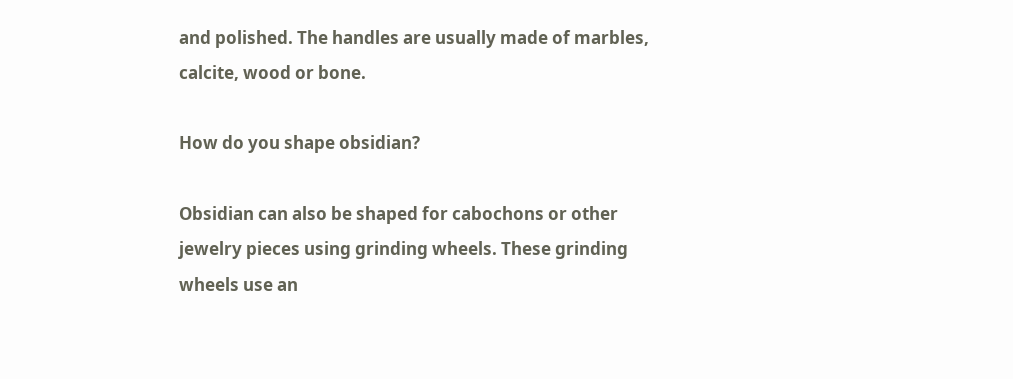and polished. The handles are usually made of marbles, calcite, wood or bone.

How do you shape obsidian?

Obsidian can also be shaped for cabochons or other jewelry pieces using grinding wheels. These grinding wheels use an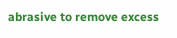abrasive to remove excess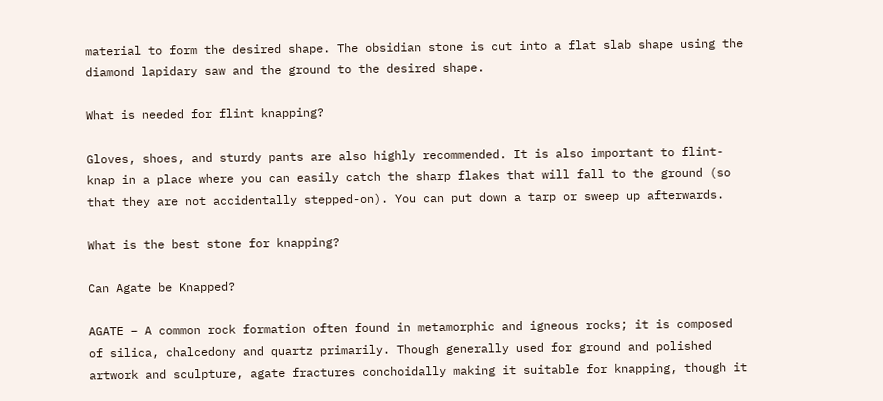material to form the desired shape. The obsidian stone is cut into a flat slab shape using the diamond lapidary saw and the ground to the desired shape.

What is needed for flint knapping?

Gloves, shoes, and sturdy pants are also highly recommended. It is also important to flint-knap in a place where you can easily catch the sharp flakes that will fall to the ground (so that they are not accidentally stepped-on). You can put down a tarp or sweep up afterwards.

What is the best stone for knapping?

Can Agate be Knapped?

AGATE – A common rock formation often found in metamorphic and igneous rocks; it is composed of silica, chalcedony and quartz primarily. Though generally used for ground and polished artwork and sculpture, agate fractures conchoidally making it suitable for knapping, though it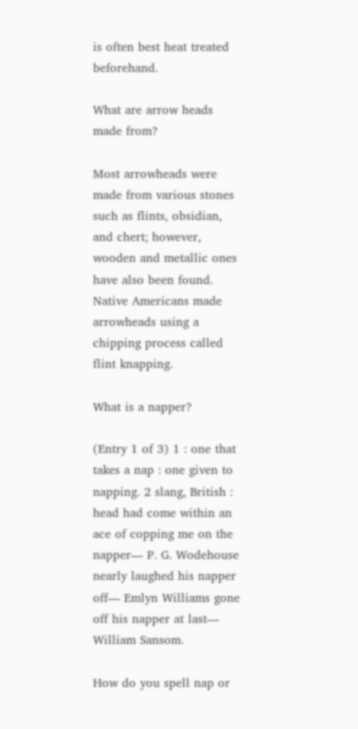is often best heat treated beforehand.

What are arrow heads made from?

Most arrowheads were made from various stones such as flints, obsidian, and chert; however, wooden and metallic ones have also been found. Native Americans made arrowheads using a chipping process called flint knapping.

What is a napper?

(Entry 1 of 3) 1 : one that takes a nap : one given to napping. 2 slang, British : head had come within an ace of copping me on the napper— P. G. Wodehouse nearly laughed his napper off— Emlyn Williams gone off his napper at last— William Sansom.

How do you spell nap or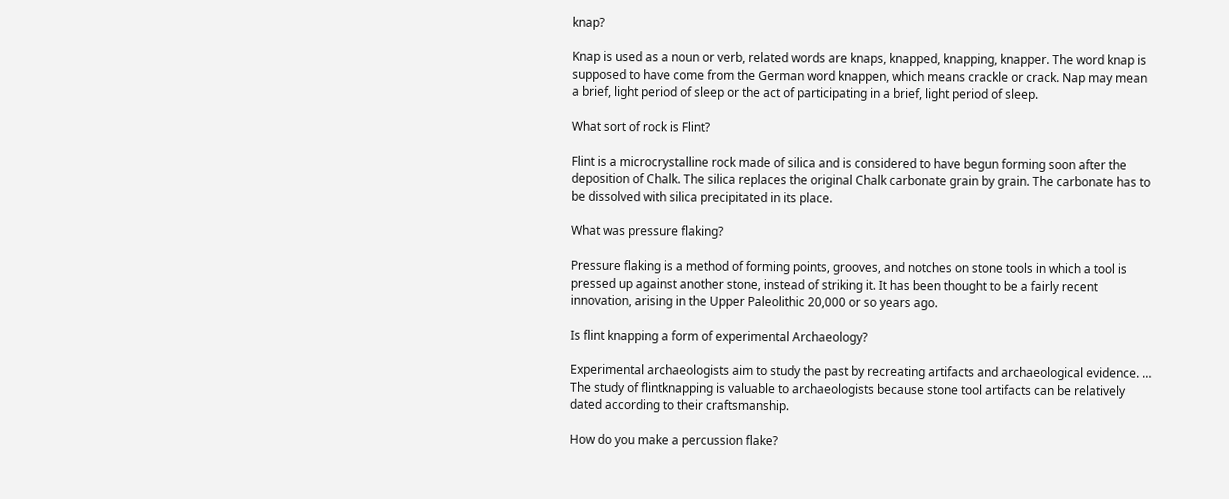knap?

Knap is used as a noun or verb, related words are knaps, knapped, knapping, knapper. The word knap is supposed to have come from the German word knappen, which means crackle or crack. Nap may mean a brief, light period of sleep or the act of participating in a brief, light period of sleep.

What sort of rock is Flint?

Flint is a microcrystalline rock made of silica and is considered to have begun forming soon after the deposition of Chalk. The silica replaces the original Chalk carbonate grain by grain. The carbonate has to be dissolved with silica precipitated in its place.

What was pressure flaking?

Pressure flaking is a method of forming points, grooves, and notches on stone tools in which a tool is pressed up against another stone, instead of striking it. It has been thought to be a fairly recent innovation, arising in the Upper Paleolithic 20,000 or so years ago.

Is flint knapping a form of experimental Archaeology?

Experimental archaeologists aim to study the past by recreating artifacts and archaeological evidence. … The study of flintknapping is valuable to archaeologists because stone tool artifacts can be relatively dated according to their craftsmanship.

How do you make a percussion flake?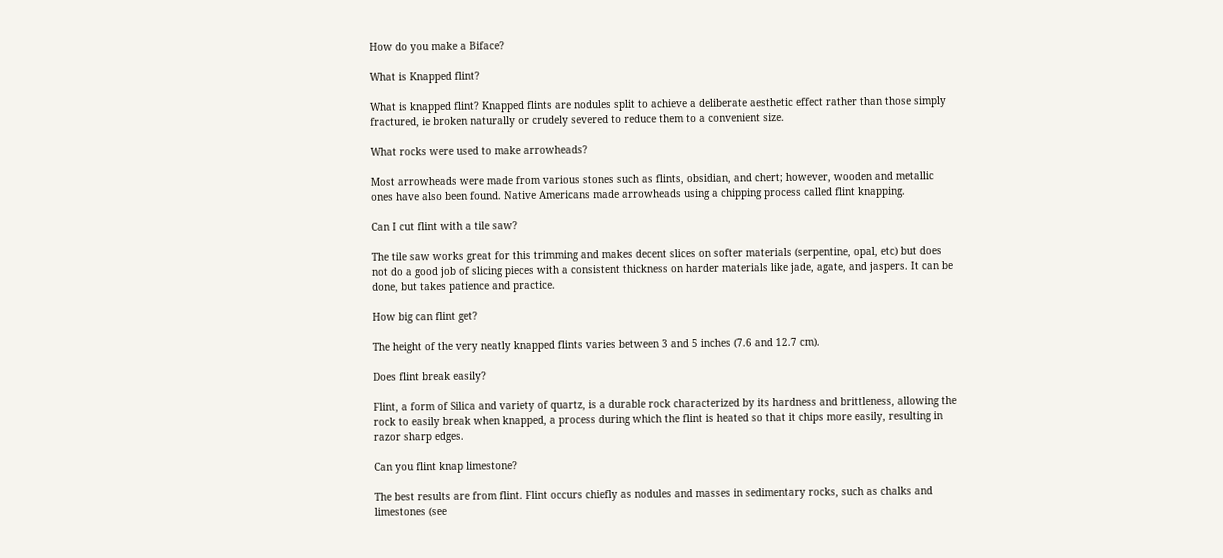How do you make a Biface?

What is Knapped flint?

What is knapped flint? Knapped flints are nodules split to achieve a deliberate aesthetic effect rather than those simply fractured, ie broken naturally or crudely severed to reduce them to a convenient size.

What rocks were used to make arrowheads?

Most arrowheads were made from various stones such as flints, obsidian, and chert; however, wooden and metallic ones have also been found. Native Americans made arrowheads using a chipping process called flint knapping.

Can I cut flint with a tile saw?

The tile saw works great for this trimming and makes decent slices on softer materials (serpentine, opal, etc) but does not do a good job of slicing pieces with a consistent thickness on harder materials like jade, agate, and jaspers. It can be done, but takes patience and practice.

How big can flint get?

The height of the very neatly knapped flints varies between 3 and 5 inches (7.6 and 12.7 cm).

Does flint break easily?

Flint, a form of Silica and variety of quartz, is a durable rock characterized by its hardness and brittleness, allowing the rock to easily break when knapped, a process during which the flint is heated so that it chips more easily, resulting in razor sharp edges.

Can you flint knap limestone?

The best results are from flint. Flint occurs chiefly as nodules and masses in sedimentary rocks, such as chalks and limestones (see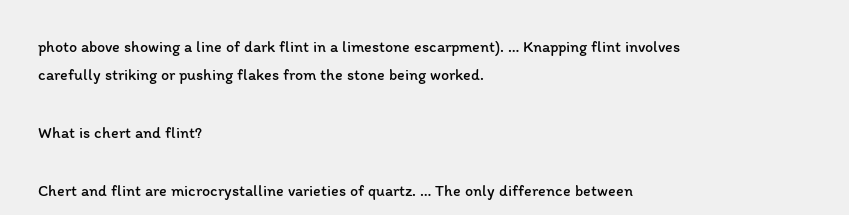photo above showing a line of dark flint in a limestone escarpment). … Knapping flint involves carefully striking or pushing flakes from the stone being worked.

What is chert and flint?

Chert and flint are microcrystalline varieties of quartz. … The only difference between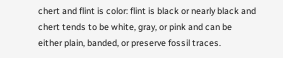chert and flint is color: flint is black or nearly black and chert tends to be white, gray, or pink and can be either plain, banded, or preserve fossil traces.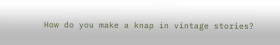How do you make a knap in vintage stories?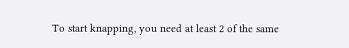To start knapping, you need at least 2 of the same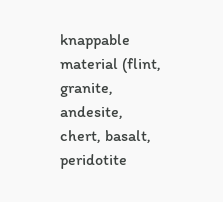knappable material (flint, granite, andesite, chert, basalt, peridotite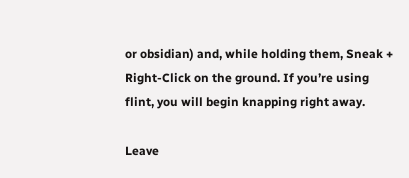or obsidian) and, while holding them, Sneak + Right-Click on the ground. If you’re using flint, you will begin knapping right away.

Leave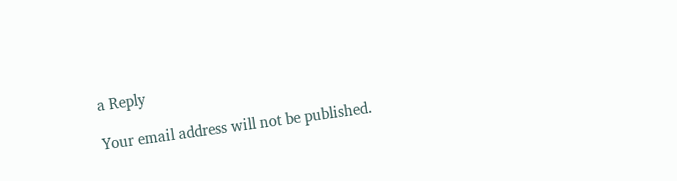a Reply

Your email address will not be published.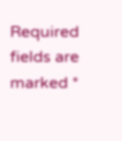Required fields are marked *